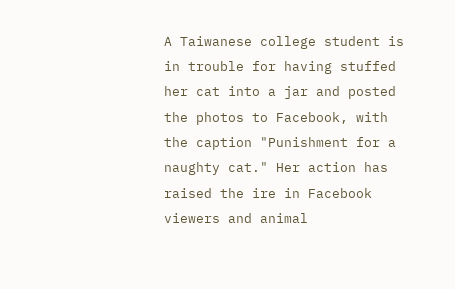A Taiwanese college student is in trouble for having stuffed her cat into a jar and posted the photos to Facebook, with the caption "Punishment for a naughty cat." Her action has raised the ire in Facebook viewers and animal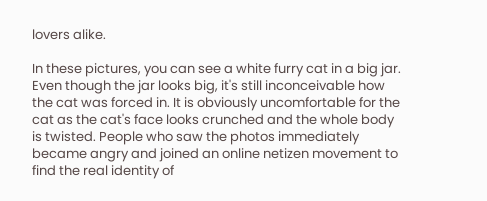lovers alike.

In these pictures, you can see a white furry cat in a big jar. Even though the jar looks big, it's still inconceivable how the cat was forced in. It is obviously uncomfortable for the cat as the cat's face looks crunched and the whole body is twisted. People who saw the photos immediately became angry and joined an online netizen movement to find the real identity of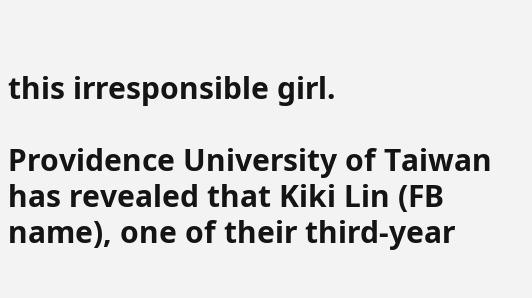this irresponsible girl.

Providence University of Taiwan has revealed that Kiki Lin (FB name), one of their third-year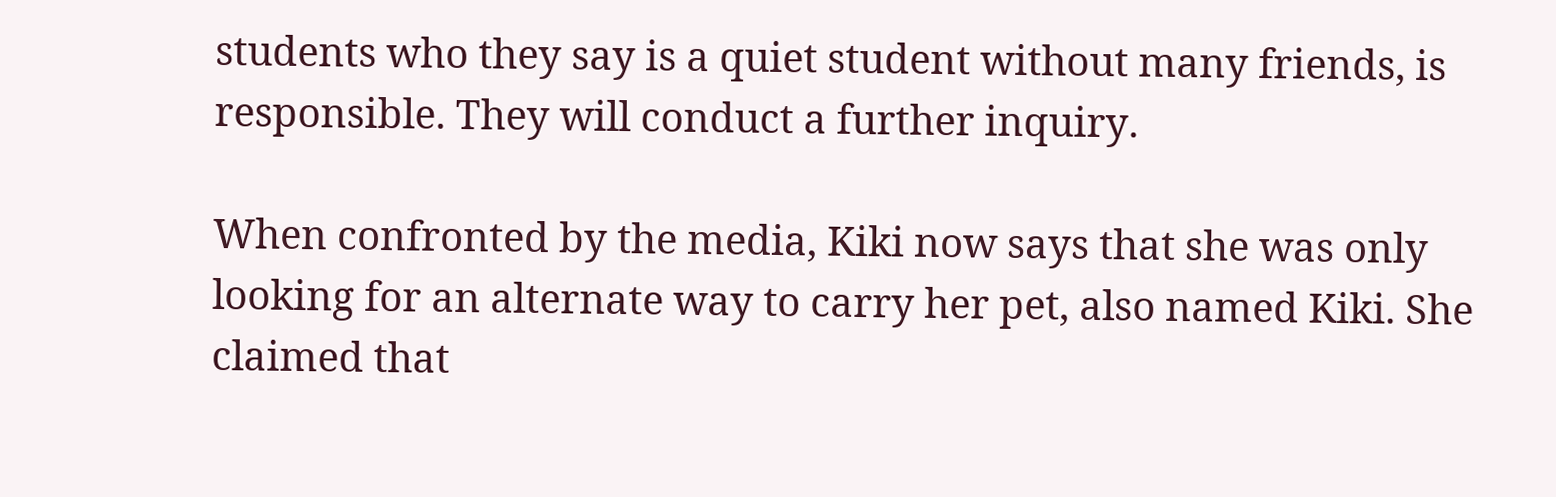students who they say is a quiet student without many friends, is responsible. They will conduct a further inquiry.

When confronted by the media, Kiki now says that she was only looking for an alternate way to carry her pet, also named Kiki. She claimed that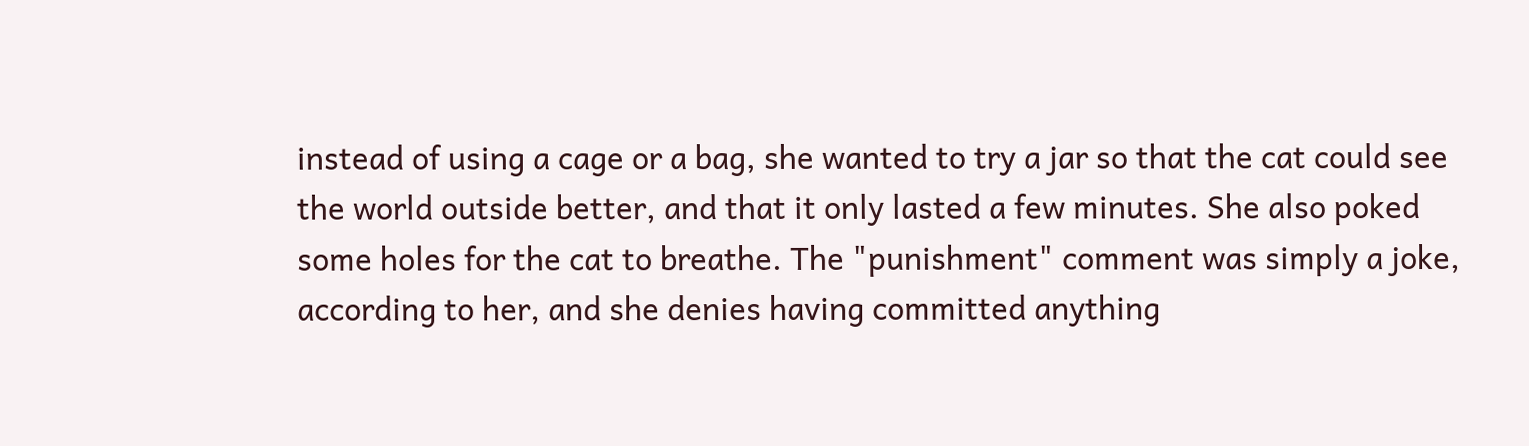instead of using a cage or a bag, she wanted to try a jar so that the cat could see the world outside better, and that it only lasted a few minutes. She also poked some holes for the cat to breathe. The "punishment" comment was simply a joke, according to her, and she denies having committed anything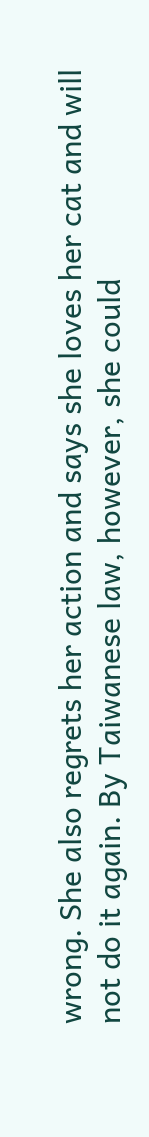wrong. She also regrets her action and says she loves her cat and will not do it again. By Taiwanese law, however, she could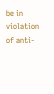be in violation of anti-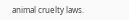animal cruelty laws.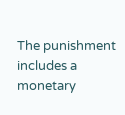The punishment includes a monetary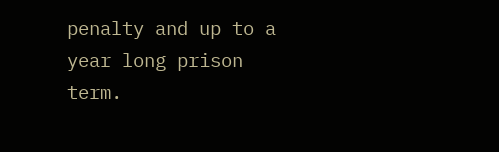penalty and up to a year long prison term.